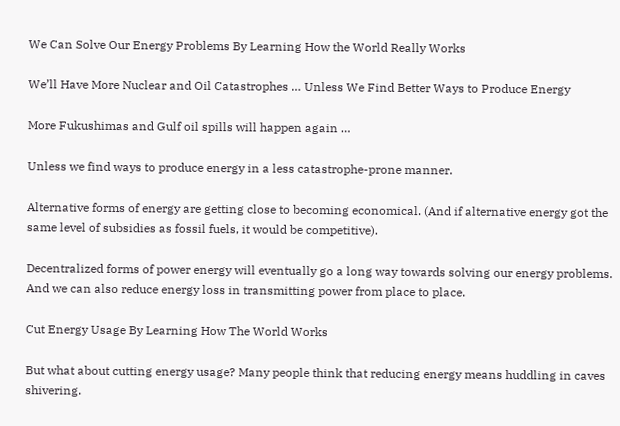We Can Solve Our Energy Problems By Learning How the World Really Works

We’ll Have More Nuclear and Oil Catastrophes … Unless We Find Better Ways to Produce Energy

More Fukushimas and Gulf oil spills will happen again …

Unless we find ways to produce energy in a less catastrophe-prone manner.

Alternative forms of energy are getting close to becoming economical. (And if alternative energy got the same level of subsidies as fossil fuels, it would be competitive).

Decentralized forms of power energy will eventually go a long way towards solving our energy problems. And we can also reduce energy loss in transmitting power from place to place.

Cut Energy Usage By Learning How The World Works

But what about cutting energy usage? Many people think that reducing energy means huddling in caves shivering.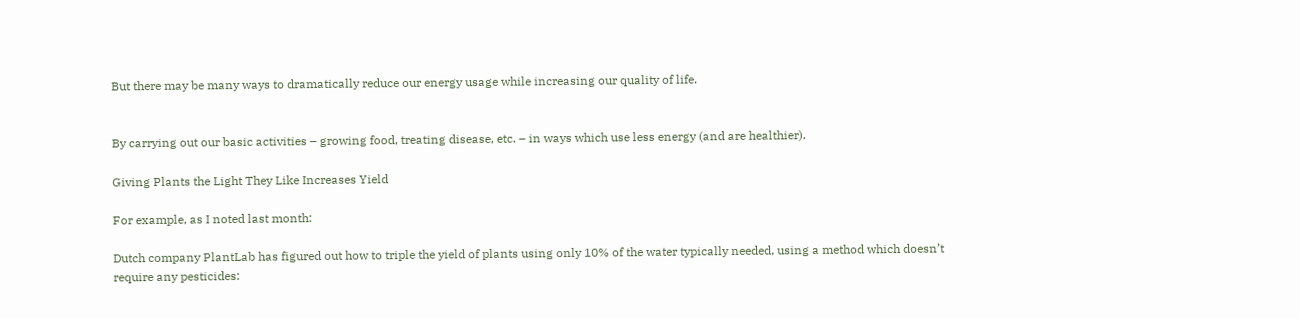But there may be many ways to dramatically reduce our energy usage while increasing our quality of life.


By carrying out our basic activities – growing food, treating disease, etc. – in ways which use less energy (and are healthier).

Giving Plants the Light They Like Increases Yield

For example, as I noted last month:

Dutch company PlantLab has figured out how to triple the yield of plants using only 10% of the water typically needed, using a method which doesn’t require any pesticides: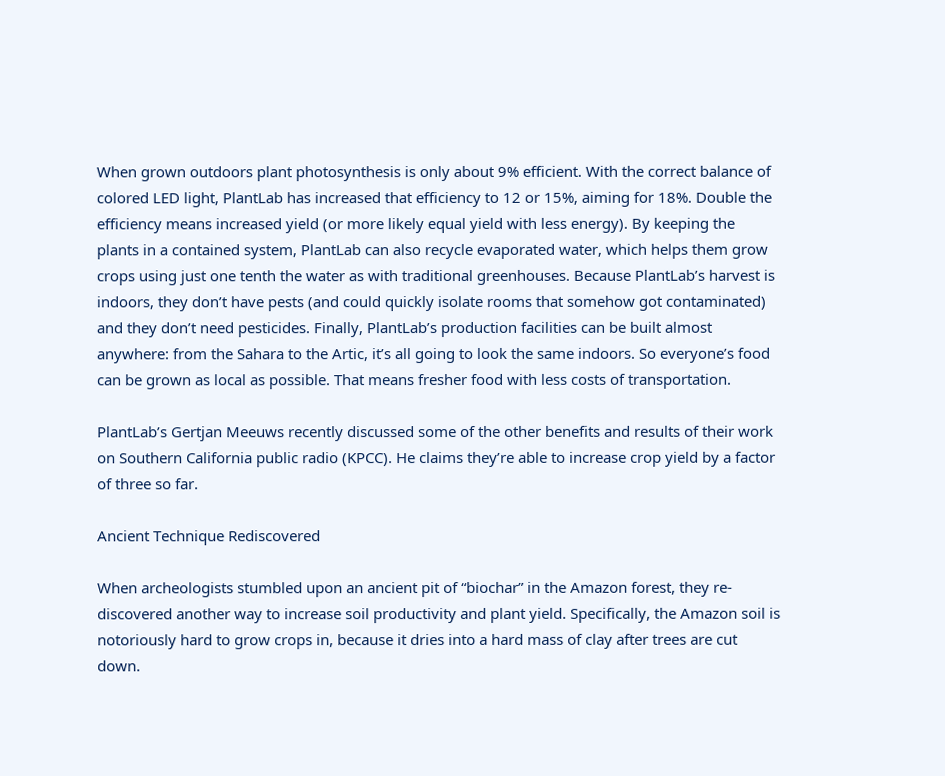When grown outdoors plant photosynthesis is only about 9% efficient. With the correct balance of colored LED light, PlantLab has increased that efficiency to 12 or 15%, aiming for 18%. Double the efficiency means increased yield (or more likely equal yield with less energy). By keeping the plants in a contained system, PlantLab can also recycle evaporated water, which helps them grow crops using just one tenth the water as with traditional greenhouses. Because PlantLab’s harvest is indoors, they don’t have pests (and could quickly isolate rooms that somehow got contaminated) and they don’t need pesticides. Finally, PlantLab’s production facilities can be built almost anywhere: from the Sahara to the Artic, it’s all going to look the same indoors. So everyone’s food can be grown as local as possible. That means fresher food with less costs of transportation.

PlantLab’s Gertjan Meeuws recently discussed some of the other benefits and results of their work on Southern California public radio (KPCC). He claims they’re able to increase crop yield by a factor of three so far.

Ancient Technique Rediscovered

When archeologists stumbled upon an ancient pit of “biochar” in the Amazon forest, they re-discovered another way to increase soil productivity and plant yield. Specifically, the Amazon soil is notoriously hard to grow crops in, because it dries into a hard mass of clay after trees are cut down.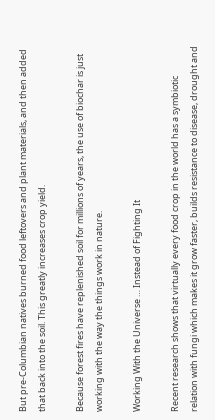But pre-Columbian natives burned food leftovers and plant materials, and then added that back into the soil. This greatly increases crop yield.

Because forest fires have replenished soil for millions of years, the use of biochar is just working with the way the things work in nature.

Working With the Universe … Instead of Fighting It

Recent research shows that virtually every food crop in the world has a symbiotic relation with fungi which makes it grow faster, builds resistance to disease, drought and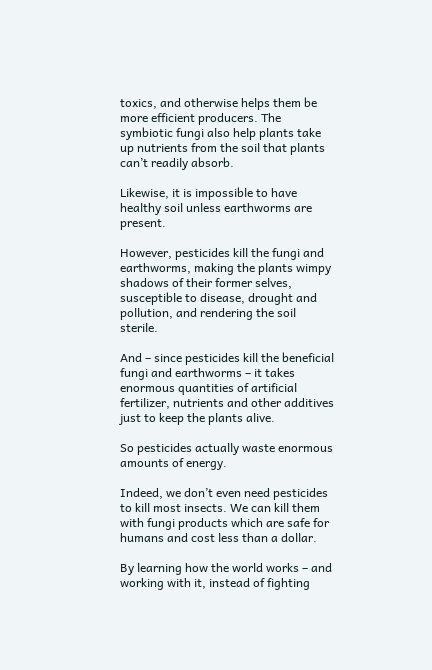toxics, and otherwise helps them be more efficient producers. The symbiotic fungi also help plants take up nutrients from the soil that plants can’t readily absorb.

Likewise, it is impossible to have healthy soil unless earthworms are present.

However, pesticides kill the fungi and earthworms, making the plants wimpy shadows of their former selves, susceptible to disease, drought and pollution, and rendering the soil sterile.

And – since pesticides kill the beneficial fungi and earthworms – it takes enormous quantities of artificial fertilizer, nutrients and other additives just to keep the plants alive.

So pesticides actually waste enormous amounts of energy.

Indeed, we don’t even need pesticides to kill most insects. We can kill them with fungi products which are safe for humans and cost less than a dollar.

By learning how the world works – and working with it, instead of fighting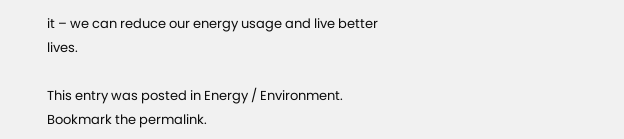it – we can reduce our energy usage and live better lives.

This entry was posted in Energy / Environment. Bookmark the permalink.